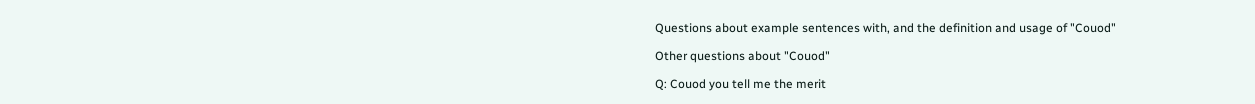Questions about example sentences with, and the definition and usage of "Couod"

Other questions about "Couod"

Q: Couod you tell me the merit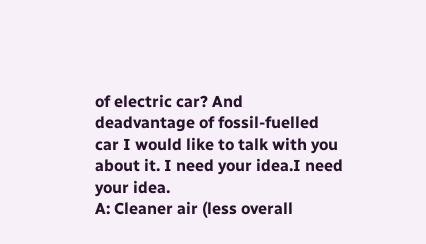of electric car? And deadvantage of fossil-fuelled car I would like to talk with you about it. I need your idea.I need your idea.
A: Cleaner air (less overall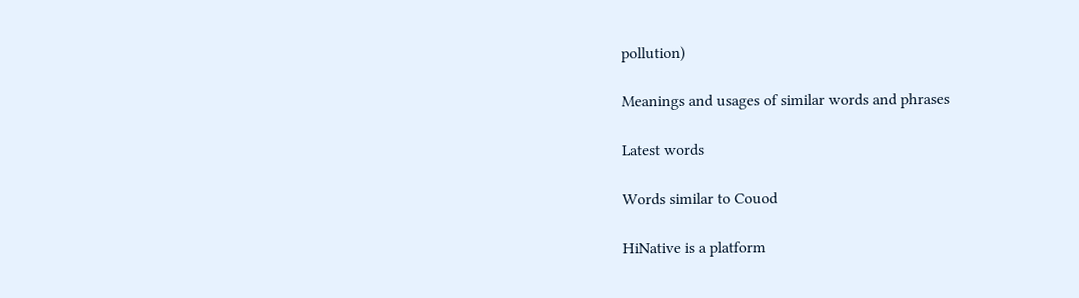pollution)

Meanings and usages of similar words and phrases

Latest words

Words similar to Couod

HiNative is a platform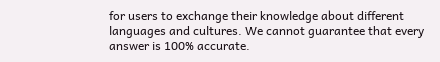for users to exchange their knowledge about different languages and cultures. We cannot guarantee that every answer is 100% accurate.